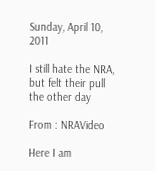Sunday, April 10, 2011

I still hate the NRA, but felt their pull the other day

From : NRAVideo

Here I am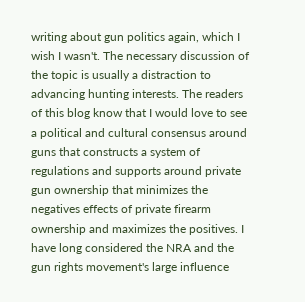writing about gun politics again, which I wish I wasn't. The necessary discussion of the topic is usually a distraction to advancing hunting interests. The readers of this blog know that I would love to see a political and cultural consensus around guns that constructs a system of regulations and supports around private gun ownership that minimizes the negatives effects of private firearm ownership and maximizes the positives. I have long considered the NRA and the gun rights movement's large influence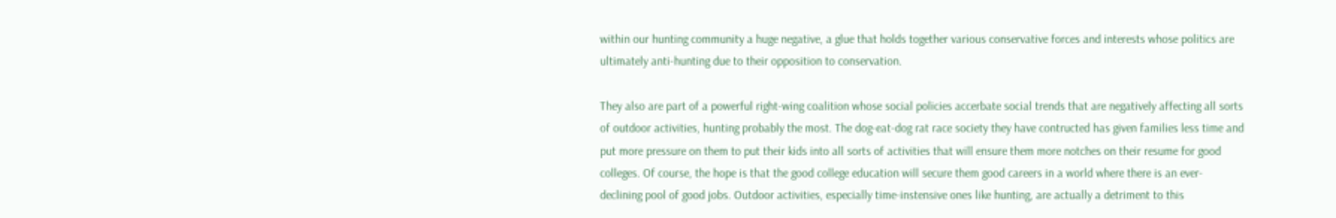within our hunting community a huge negative, a glue that holds together various conservative forces and interests whose politics are ultimately anti-hunting due to their opposition to conservation.

They also are part of a powerful right-wing coalition whose social policies accerbate social trends that are negatively affecting all sorts of outdoor activities, hunting probably the most. The dog-eat-dog rat race society they have contructed has given families less time and put more pressure on them to put their kids into all sorts of activities that will ensure them more notches on their resume for good colleges. Of course, the hope is that the good college education will secure them good careers in a world where there is an ever-declining pool of good jobs. Outdoor activities, especially time-instensive ones like hunting, are actually a detriment to this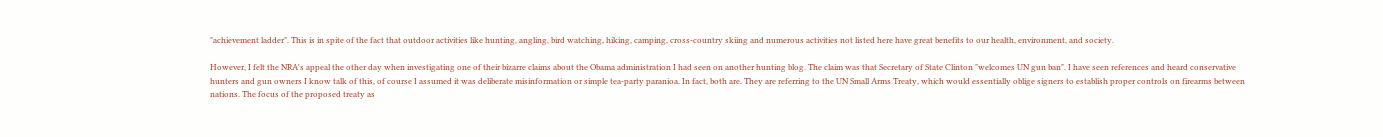"achievement ladder". This is in spite of the fact that outdoor activities like hunting, angling, bird watching, hiking, camping, cross-country skiing and numerous activities not listed here have great benefits to our health, environment, and society.

However, I felt the NRA's appeal the other day when investigating one of their bizarre claims about the Obama administration I had seen on another hunting blog. The claim was that Secretary of State Clinton "welcomes UN gun ban". I have seen references and heard conservative hunters and gun owners I know talk of this, of course I assumed it was deliberate misinformation or simple tea-party paranioa. In fact, both are. They are referring to the UN Small Arms Treaty, which would essentially oblige signers to establish proper controls on firearms between nations. The focus of the proposed treaty as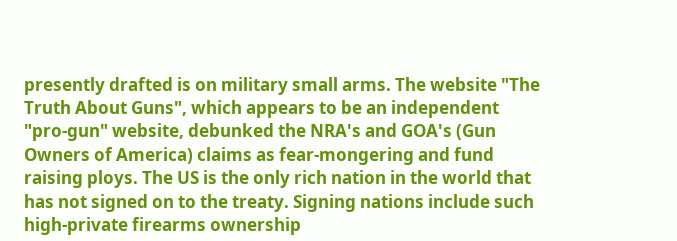presently drafted is on military small arms. The website "The Truth About Guns", which appears to be an independent "pro-gun" website, debunked the NRA's and GOA's (Gun Owners of America) claims as fear-mongering and fund raising ploys. The US is the only rich nation in the world that has not signed on to the treaty. Signing nations include such high-private firearms ownership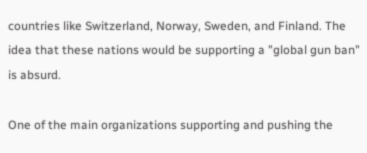countries like Switzerland, Norway, Sweden, and Finland. The idea that these nations would be supporting a "global gun ban" is absurd.

One of the main organizations supporting and pushing the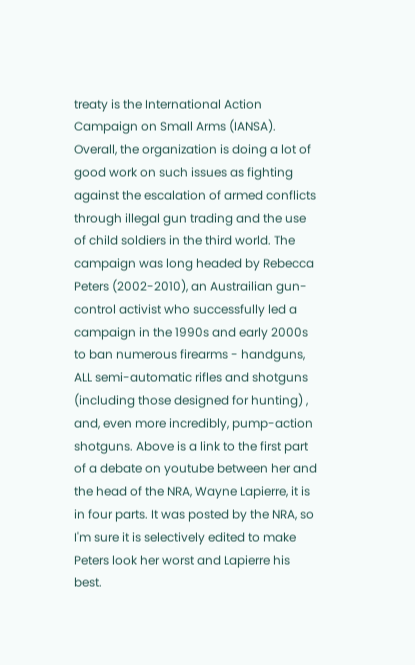treaty is the International Action Campaign on Small Arms (IANSA). Overall, the organization is doing a lot of good work on such issues as fighting against the escalation of armed conflicts through illegal gun trading and the use of child soldiers in the third world. The campaign was long headed by Rebecca Peters (2002-2010), an Austrailian gun-control activist who successfully led a campaign in the 1990s and early 2000s to ban numerous firearms - handguns, ALL semi-automatic rifles and shotguns (including those designed for hunting) , and, even more incredibly, pump-action shotguns. Above is a link to the first part of a debate on youtube between her and the head of the NRA, Wayne Lapierre, it is in four parts. It was posted by the NRA, so I'm sure it is selectively edited to make Peters look her worst and Lapierre his best.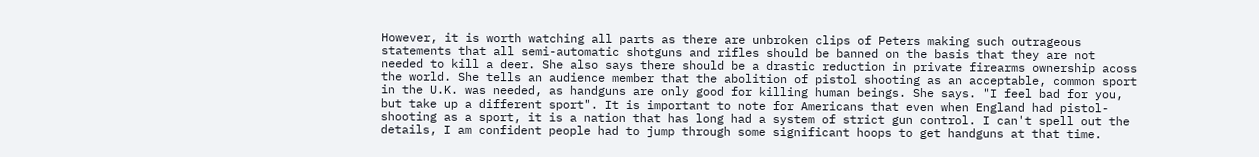However, it is worth watching all parts as there are unbroken clips of Peters making such outrageous statements that all semi-automatic shotguns and rifles should be banned on the basis that they are not needed to kill a deer. She also says there should be a drastic reduction in private firearms ownership acoss the world. She tells an audience member that the abolition of pistol shooting as an acceptable, common sport in the U.K. was needed, as handguns are only good for killing human beings. She says. "I feel bad for you, but take up a different sport". It is important to note for Americans that even when England had pistol-shooting as a sport, it is a nation that has long had a system of strict gun control. I can't spell out the details, I am confident people had to jump through some significant hoops to get handguns at that time.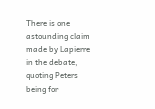There is one astounding claim made by Lapierre in the debate, quoting Peters being for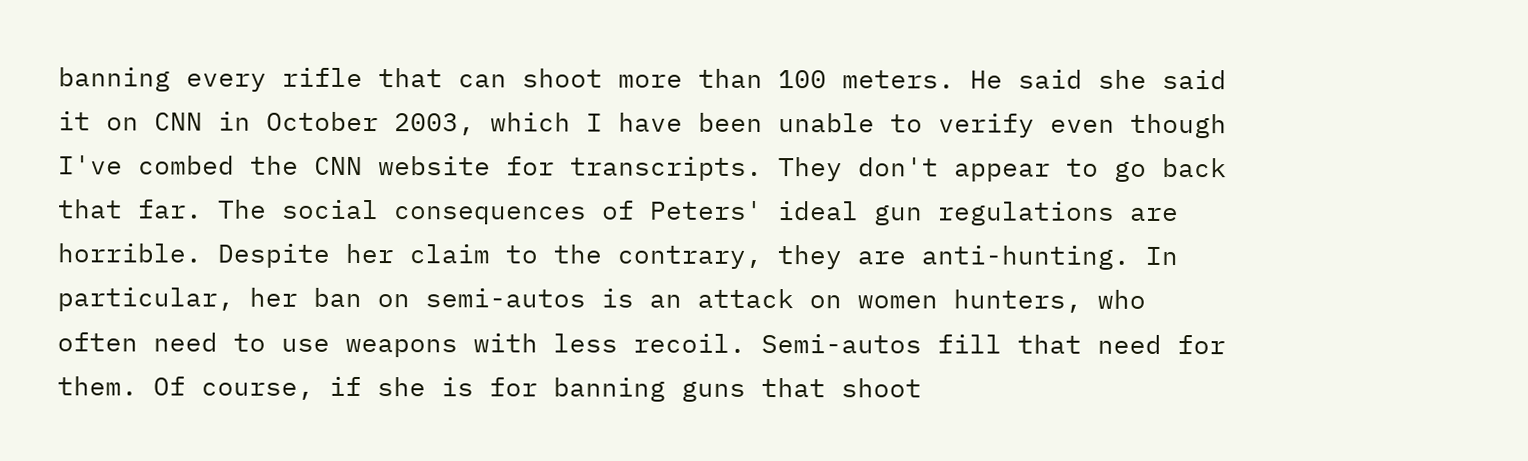banning every rifle that can shoot more than 100 meters. He said she said it on CNN in October 2003, which I have been unable to verify even though I've combed the CNN website for transcripts. They don't appear to go back that far. The social consequences of Peters' ideal gun regulations are horrible. Despite her claim to the contrary, they are anti-hunting. In particular, her ban on semi-autos is an attack on women hunters, who often need to use weapons with less recoil. Semi-autos fill that need for them. Of course, if she is for banning guns that shoot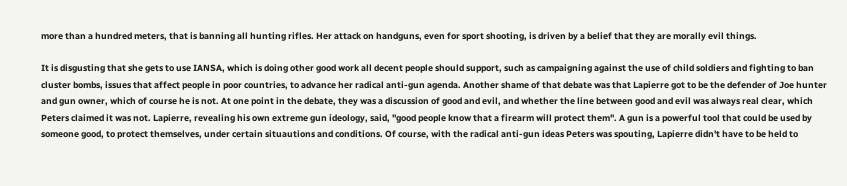more than a hundred meters, that is banning all hunting rifles. Her attack on handguns, even for sport shooting, is driven by a belief that they are morally evil things.

It is disgusting that she gets to use IANSA, which is doing other good work all decent people should support, such as campaigning against the use of child soldiers and fighting to ban cluster bombs, issues that affect people in poor countries, to advance her radical anti-gun agenda. Another shame of that debate was that Lapierre got to be the defender of Joe hunter and gun owner, which of course he is not. At one point in the debate, they was a discussion of good and evil, and whether the line between good and evil was always real clear, which Peters claimed it was not. Lapierre, revealing his own extreme gun ideology, said, "good people know that a firearm will protect them". A gun is a powerful tool that could be used by someone good, to protect themselves, under certain situautions and conditions. Of course, with the radical anti-gun ideas Peters was spouting, Lapierre didn't have to be held to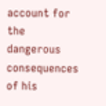account for the dangerous consequences of his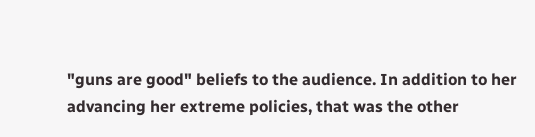"guns are good" beliefs to the audience. In addition to her advancing her extreme policies, that was the other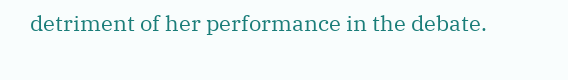detriment of her performance in the debate.